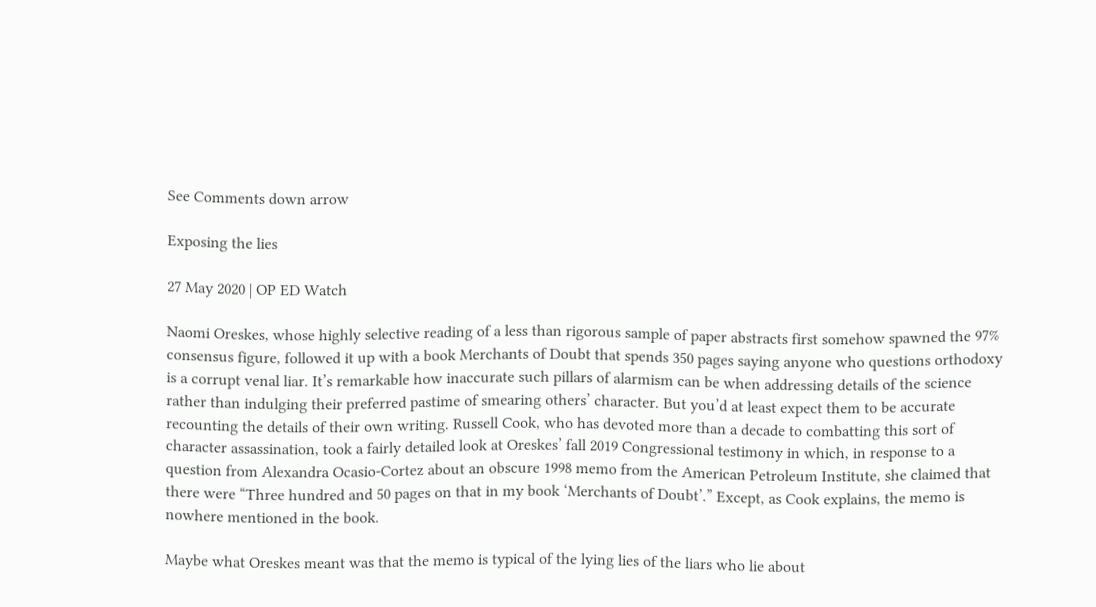See Comments down arrow

Exposing the lies

27 May 2020 | OP ED Watch

Naomi Oreskes, whose highly selective reading of a less than rigorous sample of paper abstracts first somehow spawned the 97% consensus figure, followed it up with a book Merchants of Doubt that spends 350 pages saying anyone who questions orthodoxy is a corrupt venal liar. It’s remarkable how inaccurate such pillars of alarmism can be when addressing details of the science rather than indulging their preferred pastime of smearing others’ character. But you’d at least expect them to be accurate recounting the details of their own writing. Russell Cook, who has devoted more than a decade to combatting this sort of character assassination, took a fairly detailed look at Oreskes’ fall 2019 Congressional testimony in which, in response to a question from Alexandra Ocasio-Cortez about an obscure 1998 memo from the American Petroleum Institute, she claimed that there were “Three hundred and 50 pages on that in my book ‘Merchants of Doubt’.” Except, as Cook explains, the memo is nowhere mentioned in the book.

Maybe what Oreskes meant was that the memo is typical of the lying lies of the liars who lie about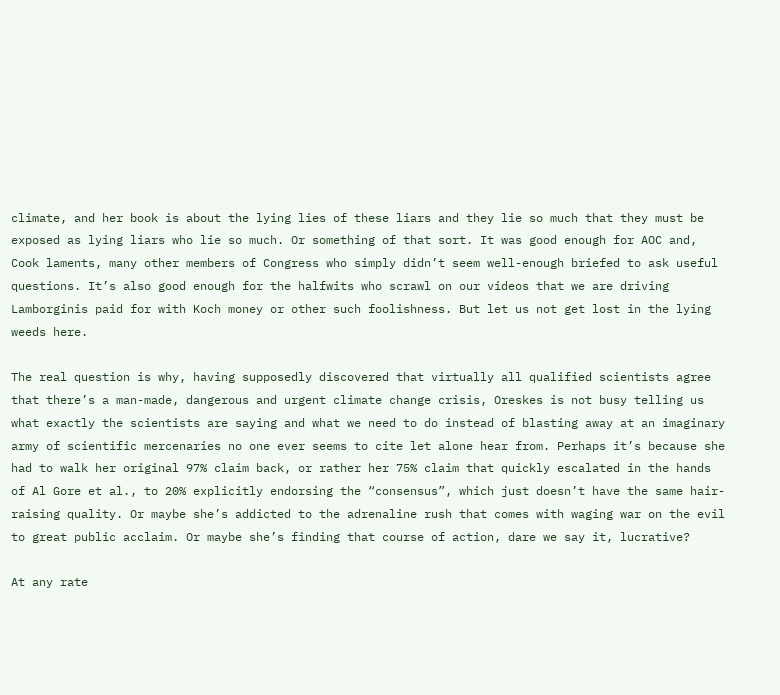climate, and her book is about the lying lies of these liars and they lie so much that they must be exposed as lying liars who lie so much. Or something of that sort. It was good enough for AOC and, Cook laments, many other members of Congress who simply didn’t seem well-enough briefed to ask useful questions. It’s also good enough for the halfwits who scrawl on our videos that we are driving Lamborginis paid for with Koch money or other such foolishness. But let us not get lost in the lying weeds here.

The real question is why, having supposedly discovered that virtually all qualified scientists agree that there’s a man-made, dangerous and urgent climate change crisis, Oreskes is not busy telling us what exactly the scientists are saying and what we need to do instead of blasting away at an imaginary army of scientific mercenaries no one ever seems to cite let alone hear from. Perhaps it’s because she had to walk her original 97% claim back, or rather her 75% claim that quickly escalated in the hands of Al Gore et al., to 20% explicitly endorsing the “consensus”, which just doesn’t have the same hair-raising quality. Or maybe she’s addicted to the adrenaline rush that comes with waging war on the evil to great public acclaim. Or maybe she’s finding that course of action, dare we say it, lucrative?

At any rate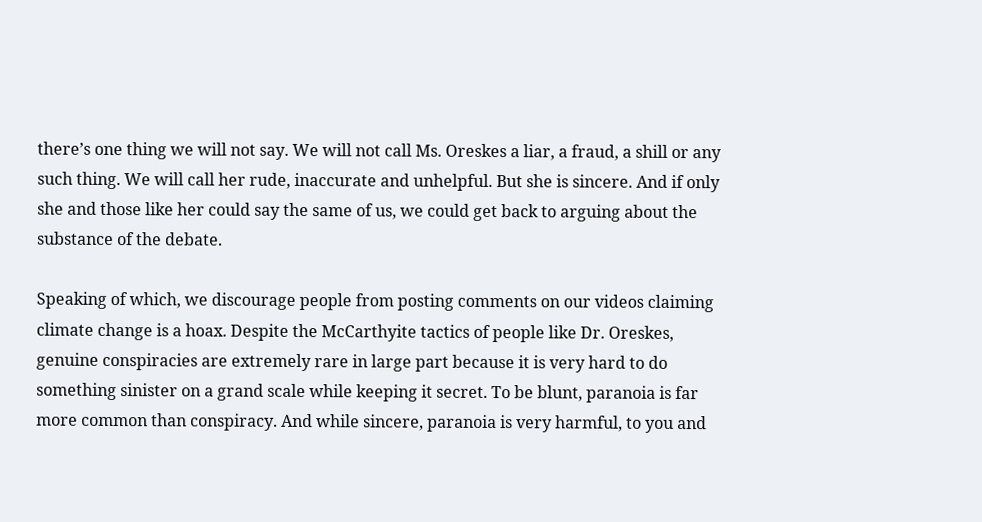there’s one thing we will not say. We will not call Ms. Oreskes a liar, a fraud, a shill or any such thing. We will call her rude, inaccurate and unhelpful. But she is sincere. And if only she and those like her could say the same of us, we could get back to arguing about the substance of the debate.

Speaking of which, we discourage people from posting comments on our videos claiming climate change is a hoax. Despite the McCarthyite tactics of people like Dr. Oreskes, genuine conspiracies are extremely rare in large part because it is very hard to do something sinister on a grand scale while keeping it secret. To be blunt, paranoia is far more common than conspiracy. And while sincere, paranoia is very harmful, to you and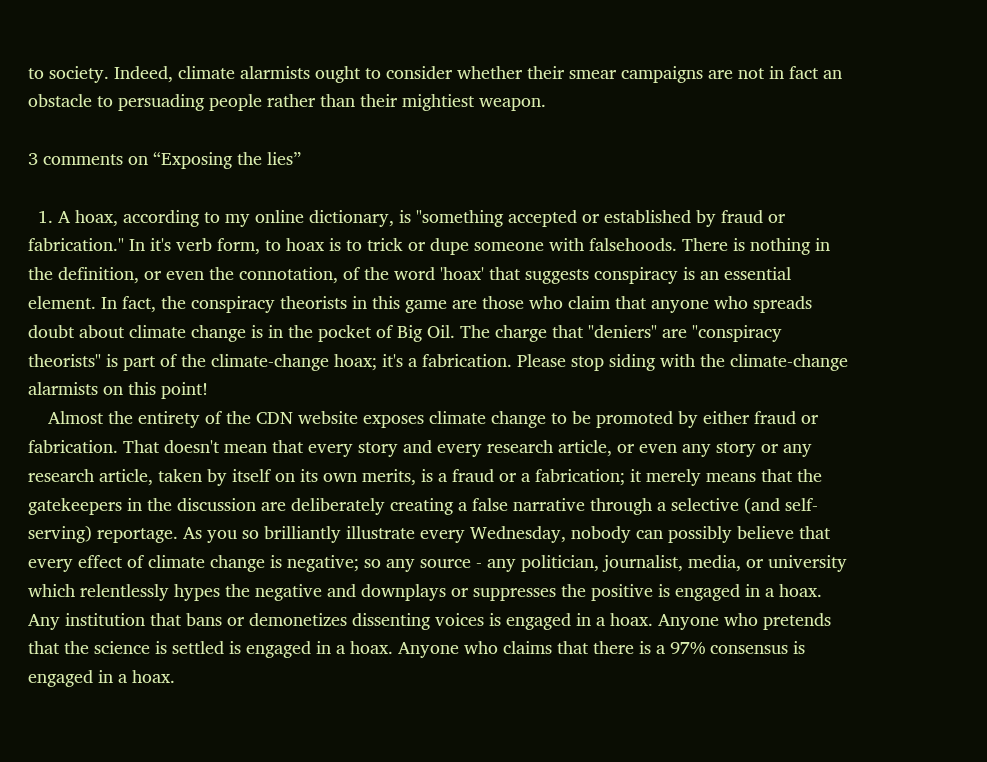to society. Indeed, climate alarmists ought to consider whether their smear campaigns are not in fact an obstacle to persuading people rather than their mightiest weapon.

3 comments on “Exposing the lies”

  1. A hoax, according to my online dictionary, is "something accepted or established by fraud or fabrication." In it's verb form, to hoax is to trick or dupe someone with falsehoods. There is nothing in the definition, or even the connotation, of the word 'hoax' that suggests conspiracy is an essential element. In fact, the conspiracy theorists in this game are those who claim that anyone who spreads doubt about climate change is in the pocket of Big Oil. The charge that "deniers" are "conspiracy theorists" is part of the climate-change hoax; it's a fabrication. Please stop siding with the climate-change alarmists on this point!
    Almost the entirety of the CDN website exposes climate change to be promoted by either fraud or fabrication. That doesn't mean that every story and every research article, or even any story or any research article, taken by itself on its own merits, is a fraud or a fabrication; it merely means that the gatekeepers in the discussion are deliberately creating a false narrative through a selective (and self-serving) reportage. As you so brilliantly illustrate every Wednesday, nobody can possibly believe that every effect of climate change is negative; so any source - any politician, journalist, media, or university which relentlessly hypes the negative and downplays or suppresses the positive is engaged in a hoax. Any institution that bans or demonetizes dissenting voices is engaged in a hoax. Anyone who pretends that the science is settled is engaged in a hoax. Anyone who claims that there is a 97% consensus is engaged in a hoax.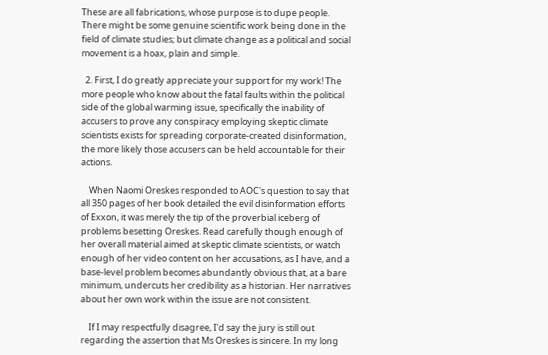These are all fabrications, whose purpose is to dupe people. There might be some genuine scientific work being done in the field of climate studies; but climate change as a political and social movement is a hoax, plain and simple.

  2. First, I do greatly appreciate your support for my work! The more people who know about the fatal faults within the political side of the global warming issue, specifically the inability of accusers to prove any conspiracy employing skeptic climate scientists exists for spreading corporate-created disinformation, the more likely those accusers can be held accountable for their actions.

    When Naomi Oreskes responded to AOC's question to say that all 350 pages of her book detailed the evil disinformation efforts of Exxon, it was merely the tip of the proverbial iceberg of problems besetting Oreskes. Read carefully though enough of her overall material aimed at skeptic climate scientists, or watch enough of her video content on her accusations, as I have, and a base-level problem becomes abundantly obvious that, at a bare minimum, undercuts her credibility as a historian. Her narratives about her own work within the issue are not consistent.

    If I may respectfully disagree, I'd say the jury is still out regarding the assertion that Ms Oreskes is sincere. In my long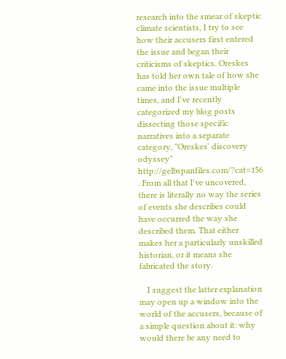research into the smear of skeptic climate scientists, I try to see how their accusers first entered the issue and began their criticisms of skeptics. Oreskes has told her own tale of how she came into the issue multiple times, and I've recently categorized my blog posts dissecting those specific narratives into a separate category, "Oreskes' discovery odyssey" http://gelbspanfiles.com/?cat=156 . From all that I've uncovered, there is literally no way the series of events she describes could have occurred the way she described them. That either makes her a particularly unskilled historian, or it means she fabricated the story.

    I suggest the latter explanation may open up a window into the world of the accusers, because of a simple question about it: why would there be any need to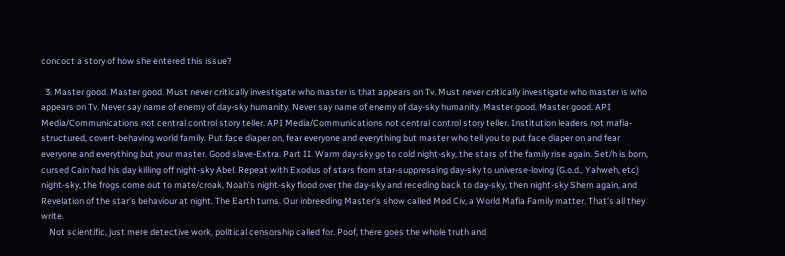concoct a story of how she entered this issue?

  3. Master good. Master good. Must never critically investigate who master is that appears on Tv. Must never critically investigate who master is who appears on Tv. Never say name of enemy of day-sky humanity. Never say name of enemy of day-sky humanity. Master good. Master good. API Media/Communications not central control story teller. API Media/Communications not central control story teller. Institution leaders not mafia-structured, covert-behaving world family. Put face diaper on, fear everyone and everything but master who tell you to put face diaper on and fear everyone and everything but your master. Good slave-Extra. Part II. Warm day-sky go to cold night-sky, the stars of the family rise again. Set/h is born, cursed Cain had his day killing off night-sky Abel. Repeat with Exodus of stars from star-suppressing day-sky to universe-loving (G.o.d., Yahweh, etc) night-sky, the frogs come out to mate/croak, Noah's night-sky flood over the day-sky and receding back to day-sky, then night-sky Shem again, and Revelation of the star's behaviour at night. The Earth turns. Our inbreeding Master's show called Mod Civ, a World Mafia Family matter. That's all they write.
    Not scientific, just mere detective work, political censorship called for. Poof, there goes the whole truth and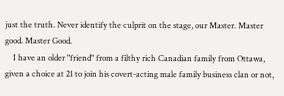just the truth. Never identify the culprit on the stage, our Master. Master good. Master Good.
    I have an older "friend" from a filthy rich Canadian family from Ottawa, given a choice at 21 to join his covert-acting male family business clan or not,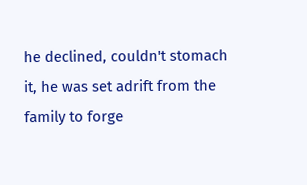he declined, couldn't stomach it, he was set adrift from the family to forge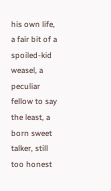his own life, a fair bit of a spoiled-kid weasel, a peculiar fellow to say the least, a born sweet talker, still too honest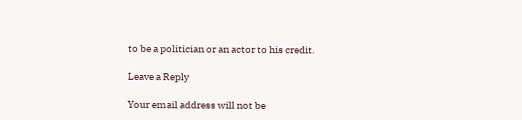to be a politician or an actor to his credit.

Leave a Reply

Your email address will not be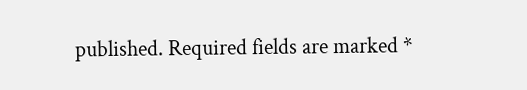published. Required fields are marked *